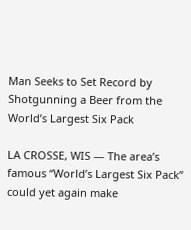Man Seeks to Set Record by Shotgunning a Beer from the World’s Largest Six Pack

LA CROSSE, WIS — The area’s famous “World’s Largest Six Pack” could yet again make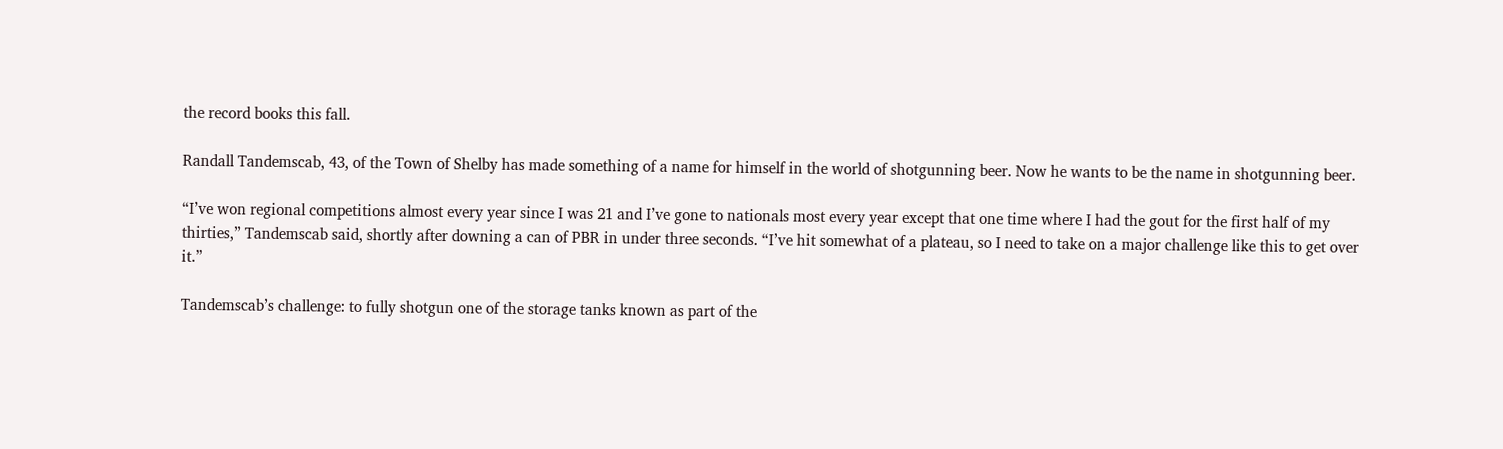the record books this fall.

Randall Tandemscab, 43, of the Town of Shelby has made something of a name for himself in the world of shotgunning beer. Now he wants to be the name in shotgunning beer.

“I’ve won regional competitions almost every year since I was 21 and I’ve gone to nationals most every year except that one time where I had the gout for the first half of my thirties,” Tandemscab said, shortly after downing a can of PBR in under three seconds. “I’ve hit somewhat of a plateau, so I need to take on a major challenge like this to get over it.”

Tandemscab’s challenge: to fully shotgun one of the storage tanks known as part of the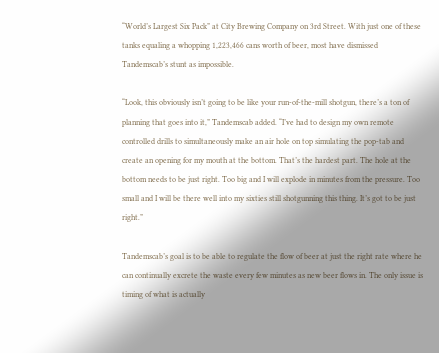“World’s Largest Six Pack” at City Brewing Company on 3rd Street. With just one of these tanks equaling a whopping 1,223,466 cans worth of beer, most have dismissed Tandemscab’s stunt as impossible.

“Look, this obviously isn’t going to be like your run-of-the-mill shotgun, there’s a ton of planning that goes into it,” Tandemscab added. “I’ve had to design my own remote controlled drills to simultaneously make an air hole on top simulating the pop-tab and create an opening for my mouth at the bottom. That’s the hardest part. The hole at the bottom needs to be just right. Too big and I will explode in minutes from the pressure. Too small and I will be there well into my sixties still shotgunning this thing. It’s got to be just right.”

Tandemscab’s goal is to be able to regulate the flow of beer at just the right rate where he can continually excrete the waste every few minutes as new beer flows in. The only issue is timing of what is actually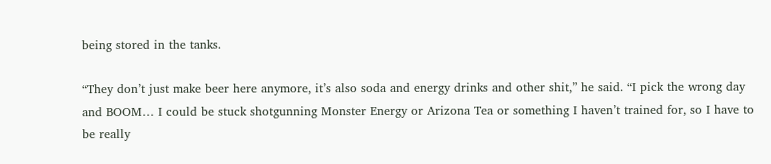being stored in the tanks.

“They don’t just make beer here anymore, it’s also soda and energy drinks and other shit,” he said. “I pick the wrong day and BOOM… I could be stuck shotgunning Monster Energy or Arizona Tea or something I haven’t trained for, so I have to be really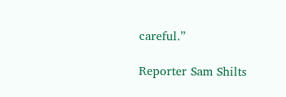careful.”

Reporter Sam Shilts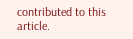contributed to this article.